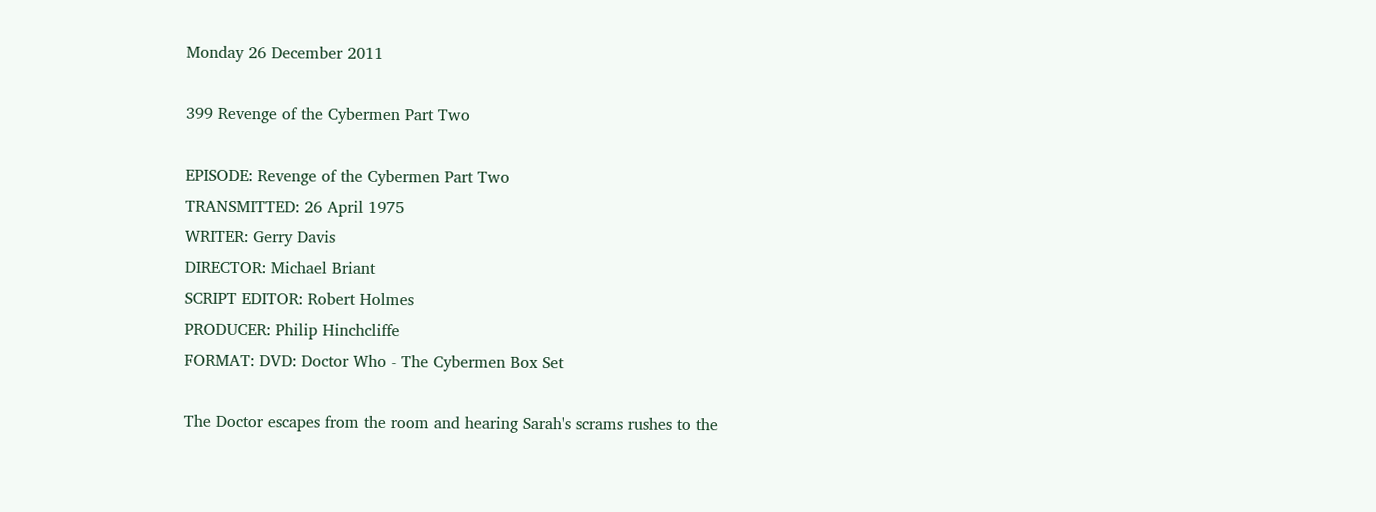Monday 26 December 2011

399 Revenge of the Cybermen Part Two

EPISODE: Revenge of the Cybermen Part Two
TRANSMITTED: 26 April 1975
WRITER: Gerry Davis
DIRECTOR: Michael Briant
SCRIPT EDITOR: Robert Holmes
PRODUCER: Philip Hinchcliffe
FORMAT: DVD: Doctor Who - The Cybermen Box Set

The Doctor escapes from the room and hearing Sarah's scrams rushes to the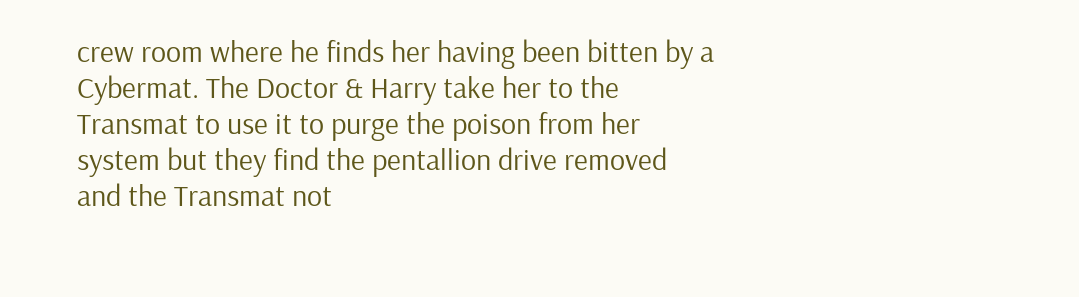crew room where he finds her having been bitten by a Cybermat. The Doctor & Harry take her to the Transmat to use it to purge the poison from her system but they find the pentallion drive removed and the Transmat not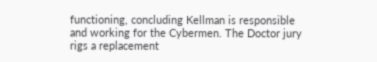functioning, concluding Kellman is responsible and working for the Cybermen. The Doctor jury rigs a replacement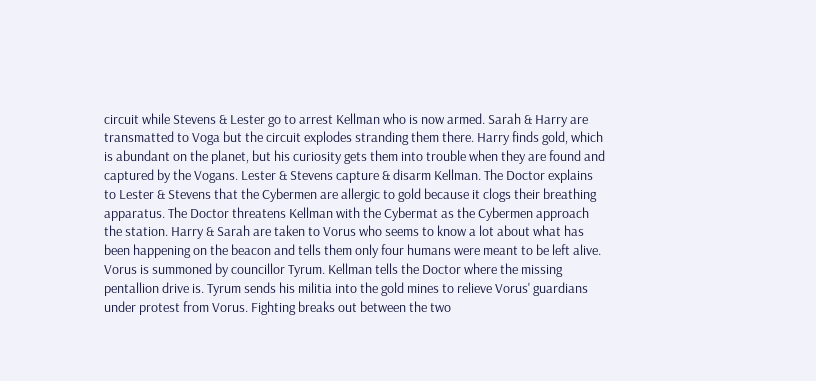circuit while Stevens & Lester go to arrest Kellman who is now armed. Sarah & Harry are transmatted to Voga but the circuit explodes stranding them there. Harry finds gold, which is abundant on the planet, but his curiosity gets them into trouble when they are found and captured by the Vogans. Lester & Stevens capture & disarm Kellman. The Doctor explains to Lester & Stevens that the Cybermen are allergic to gold because it clogs their breathing apparatus. The Doctor threatens Kellman with the Cybermat as the Cybermen approach the station. Harry & Sarah are taken to Vorus who seems to know a lot about what has been happening on the beacon and tells them only four humans were meant to be left alive. Vorus is summoned by councillor Tyrum. Kellman tells the Doctor where the missing pentallion drive is. Tyrum sends his militia into the gold mines to relieve Vorus' guardians under protest from Vorus. Fighting breaks out between the two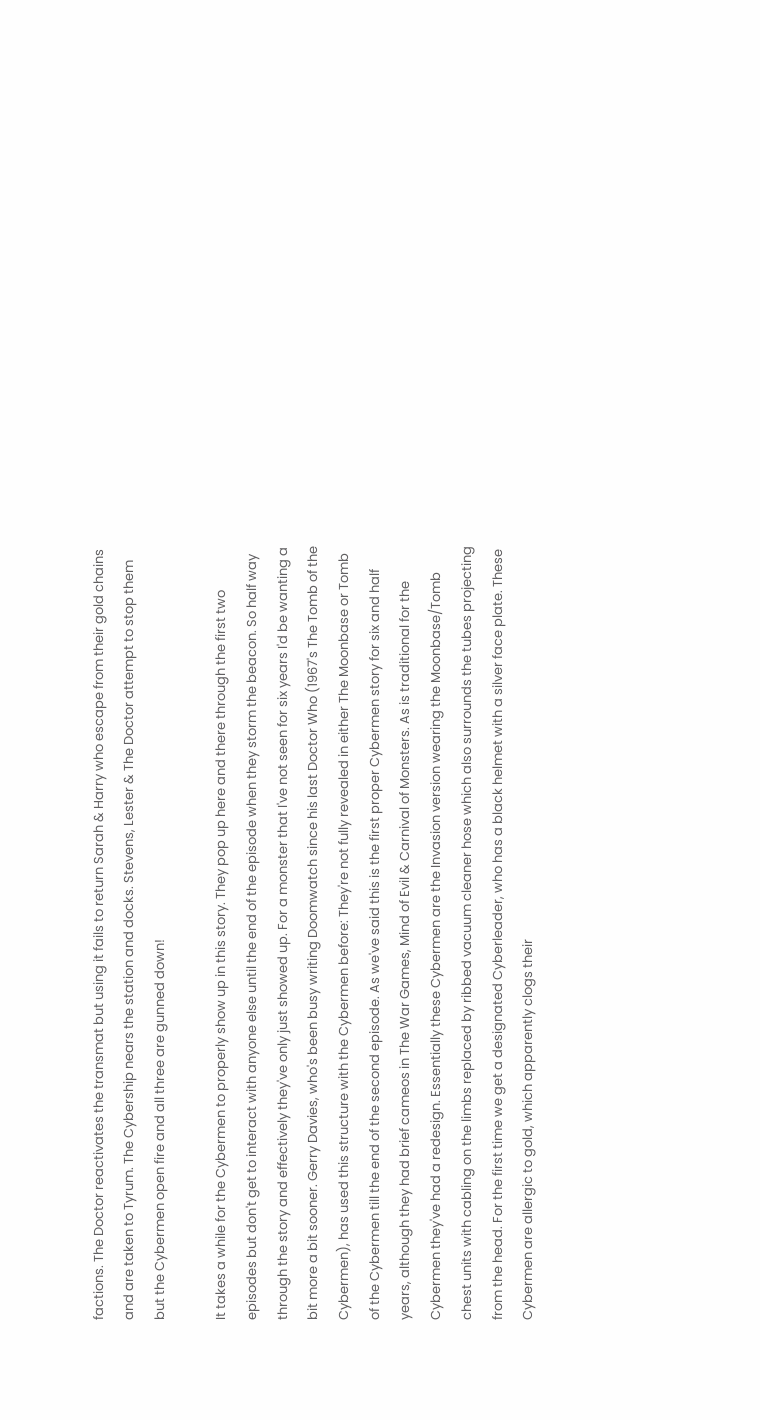factions. The Doctor reactivates the transmat but using it fails to return Sarah & Harry who escape from their gold chains and are taken to Tyrum. The Cybership nears the station and docks. Stevens, Lester & The Doctor attempt to stop them but the Cybermen open fire and all three are gunned down!

It takes a while for the Cybermen to properly show up in this story. They pop up here and there through the first two episodes but don't get to interact with anyone else until the end of the episode when they storm the beacon. So half way through the story and effectively they've only just showed up. For a monster that I've not seen for six years I'd be wanting a bit more a bit sooner. Gerry Davies, who's been busy writing Doomwatch since his last Doctor Who (1967's The Tomb of the Cybermen), has used this structure with the Cybermen before: They're not fully revealed in either The Moonbase or Tomb of the Cybermen till the end of the second episode. As we've said this is the first proper Cybermen story for six and half years, although they had brief cameos in The War Games, Mind of Evil & Carnival of Monsters. As is traditional for the Cybermen they've had a redesign. Essentially these Cybermen are the Invasion version wearing the Moonbase/Tomb chest units with cabling on the limbs replaced by ribbed vacuum cleaner hose which also surrounds the tubes projecting from the head. For the first time we get a designated Cyberleader, who has a black helmet with a silver face plate. These Cybermen are allergic to gold, which apparently clogs their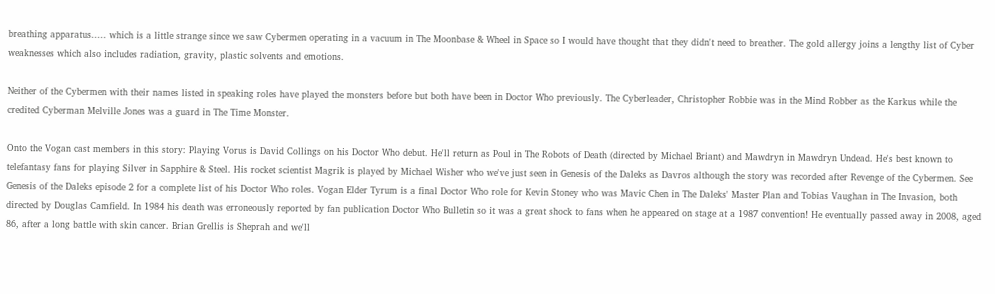breathing apparatus..... which is a little strange since we saw Cybermen operating in a vacuum in The Moonbase & Wheel in Space so I would have thought that they didn't need to breather. The gold allergy joins a lengthy list of Cyber weaknesses which also includes radiation, gravity, plastic solvents and emotions.

Neither of the Cybermen with their names listed in speaking roles have played the monsters before but both have been in Doctor Who previously. The Cyberleader, Christopher Robbie was in the Mind Robber as the Karkus while the credited Cyberman Melville Jones was a guard in The Time Monster.

Onto the Vogan cast members in this story: Playing Vorus is David Collings on his Doctor Who debut. He'll return as Poul in The Robots of Death (directed by Michael Briant) and Mawdryn in Mawdryn Undead. He's best known to telefantasy fans for playing Silver in Sapphire & Steel. His rocket scientist Magrik is played by Michael Wisher who we've just seen in Genesis of the Daleks as Davros although the story was recorded after Revenge of the Cybermen. See Genesis of the Daleks episode 2 for a complete list of his Doctor Who roles. Vogan Elder Tyrum is a final Doctor Who role for Kevin Stoney who was Mavic Chen in The Daleks' Master Plan and Tobias Vaughan in The Invasion, both directed by Douglas Camfield. In 1984 his death was erroneously reported by fan publication Doctor Who Bulletin so it was a great shock to fans when he appeared on stage at a 1987 convention! He eventually passed away in 2008, aged 86, after a long battle with skin cancer. Brian Grellis is Sheprah and we'll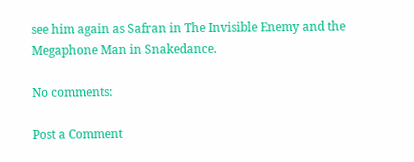see him again as Safran in The Invisible Enemy and the Megaphone Man in Snakedance.

No comments:

Post a Comment